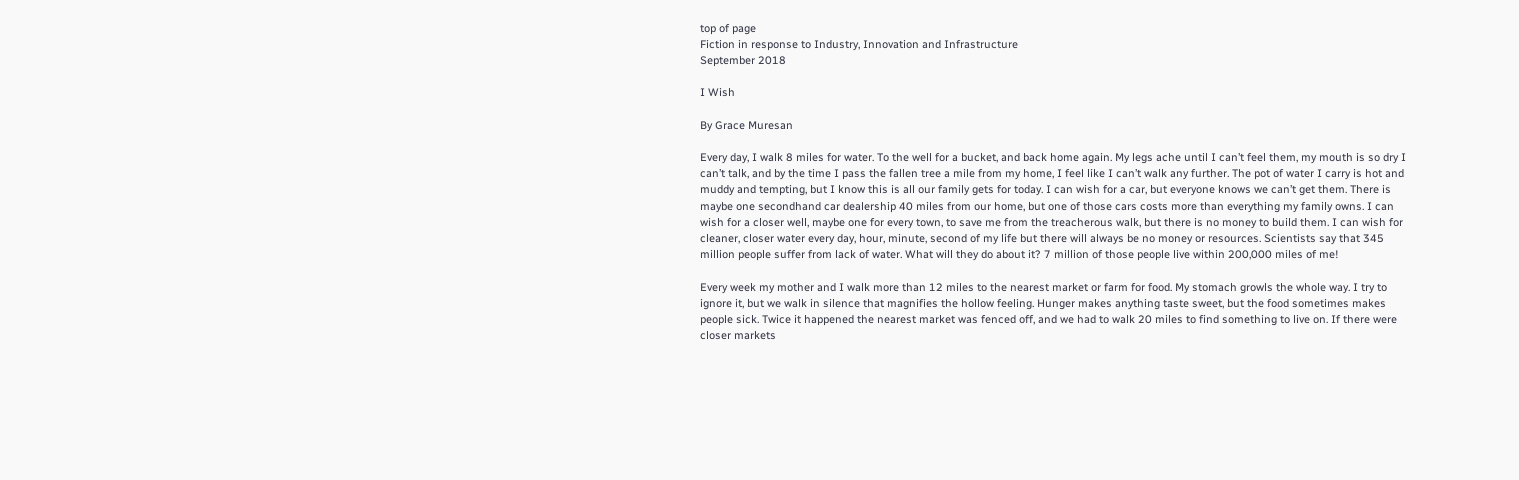top of page
Fiction in response to Industry, Innovation and Infrastructure
September 2018

I Wish

By Grace Muresan

Every day, I walk 8 miles for water. To the well for a bucket, and back home again. My legs ache until I can’t feel them, my mouth is so dry I can’t talk, and by the time I pass the fallen tree a mile from my home, I feel like I can’t walk any further. The pot of water I carry is hot and muddy and tempting, but I know this is all our family gets for today. I can wish for a car, but everyone knows we can’t get them. There is maybe one secondhand car dealership 40 miles from our home, but one of those cars costs more than everything my family owns. I can wish for a closer well, maybe one for every town, to save me from the treacherous walk, but there is no money to build them. I can wish for cleaner, closer water every day, hour, minute, second of my life but there will always be no money or resources. Scientists say that 345 million people suffer from lack of water. What will they do about it? 7 million of those people live within 200,000 miles of me!

Every week my mother and I walk more than 12 miles to the nearest market or farm for food. My stomach growls the whole way. I try to ignore it, but we walk in silence that magnifies the hollow feeling. Hunger makes anything taste sweet, but the food sometimes makes people sick. Twice it happened the nearest market was fenced off, and we had to walk 20 miles to find something to live on. If there were closer markets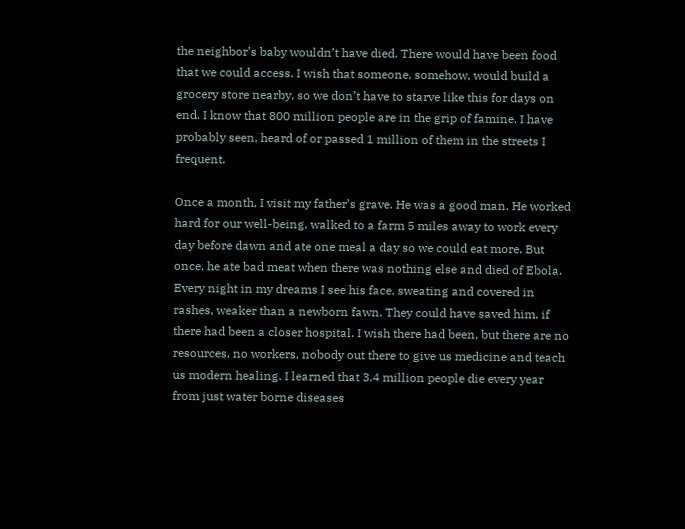the neighbor’s baby wouldn’t have died. There would have been food that we could access. I wish that someone, somehow, would build a grocery store nearby, so we don’t have to starve like this for days on end. I know that 800 million people are in the grip of famine. I have probably seen, heard of or passed 1 million of them in the streets I frequent.

Once a month, I visit my father’s grave. He was a good man. He worked hard for our well-being, walked to a farm 5 miles away to work every day before dawn and ate one meal a day so we could eat more. But once, he ate bad meat when there was nothing else and died of Ebola. Every night in my dreams I see his face, sweating and covered in rashes, weaker than a newborn fawn. They could have saved him, if there had been a closer hospital. I wish there had been, but there are no resources, no workers, nobody out there to give us medicine and teach us modern healing. I learned that 3.4 million people die every year from just water borne diseases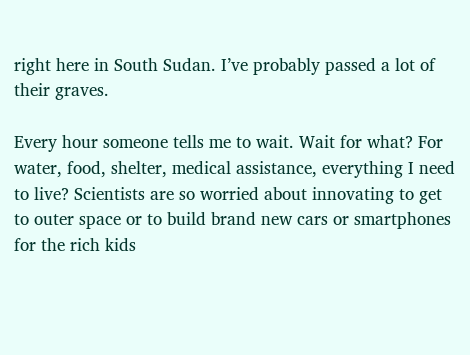right here in South Sudan. I’ve probably passed a lot of their graves.

Every hour someone tells me to wait. Wait for what? For water, food, shelter, medical assistance, everything I need to live? Scientists are so worried about innovating to get to outer space or to build brand new cars or smartphones for the rich kids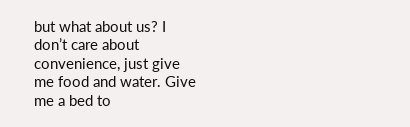but what about us? I don’t care about convenience, just give me food and water. Give me a bed to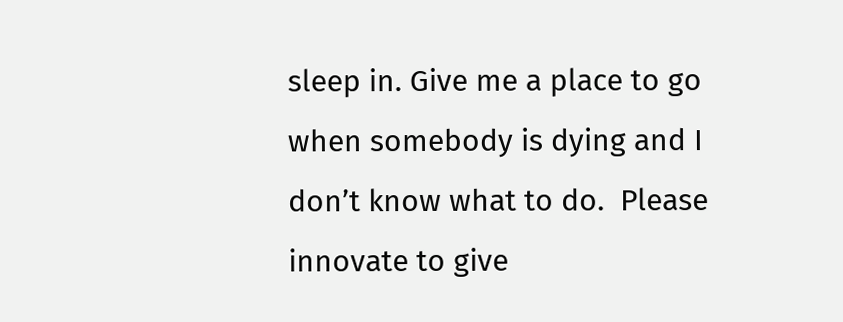sleep in. Give me a place to go when somebody is dying and I don’t know what to do.  Please innovate to give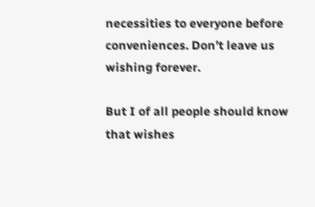necessities to everyone before conveniences. Don’t leave us wishing forever.

But I of all people should know that wishes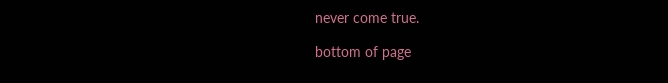never come true.

bottom of page